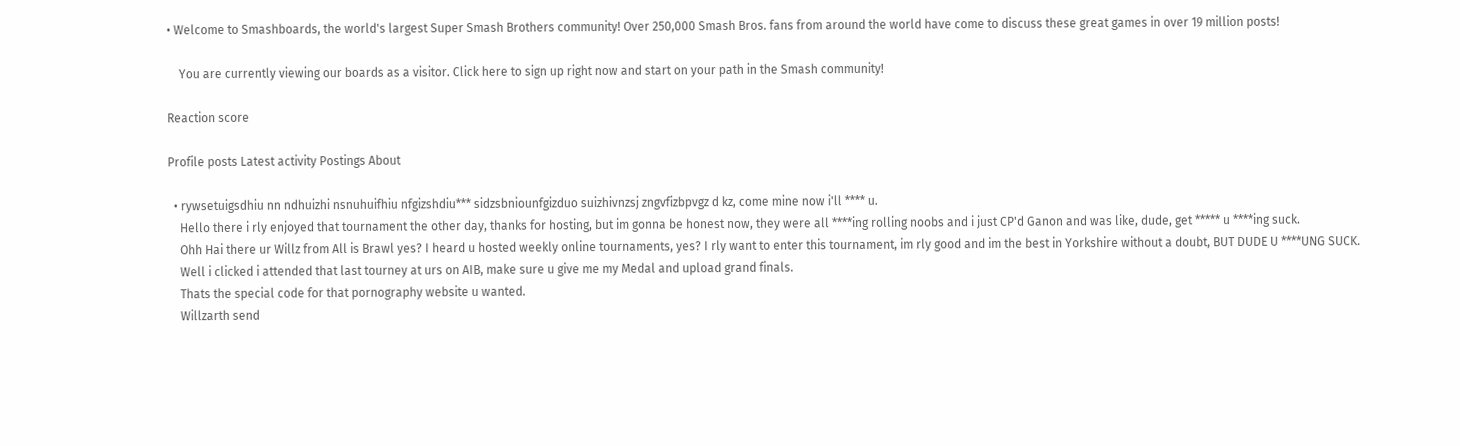• Welcome to Smashboards, the world's largest Super Smash Brothers community! Over 250,000 Smash Bros. fans from around the world have come to discuss these great games in over 19 million posts!

    You are currently viewing our boards as a visitor. Click here to sign up right now and start on your path in the Smash community!

Reaction score

Profile posts Latest activity Postings About

  • rywsetuigsdhiu nn ndhuizhi nsnuhuifhiu nfgizshdiu*** sidzsbniounfgizduo suizhivnzsj zngvfizbpvgz d kz, come mine now i'll **** u.
    Hello there i rly enjoyed that tournament the other day, thanks for hosting, but im gonna be honest now, they were all ****ing rolling noobs and i just CP'd Ganon and was like, dude, get ***** u ****ing suck.
    Ohh Hai there ur Willz from All is Brawl yes? I heard u hosted weekly online tournaments, yes? I rly want to enter this tournament, im rly good and im the best in Yorkshire without a doubt, BUT DUDE U ****UNG SUCK.
    Well i clicked i attended that last tourney at urs on AIB, make sure u give me my Medal and upload grand finals.
    Thats the special code for that pornography website u wanted.
    Willzarth send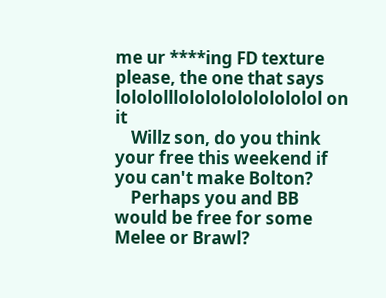me ur ****ing FD texture please, the one that says lolololllololololololololol on it
    Willz son, do you think your free this weekend if you can't make Bolton?
    Perhaps you and BB would be free for some Melee or Brawl?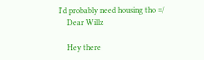I'd probably need housing tho =/
    Dear Willz

    Hey there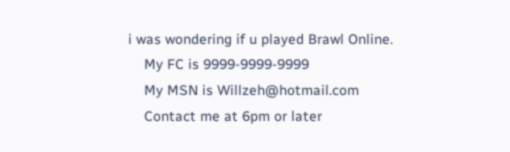i was wondering if u played Brawl Online.
    My FC is 9999-9999-9999
    My MSN is Willzeh@hotmail.com
    Contact me at 6pm or later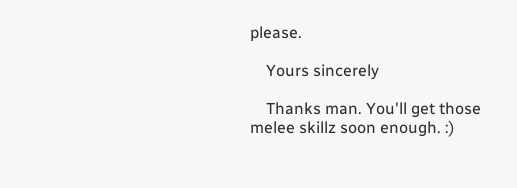please.

    Yours sincerely

    Thanks man. You'll get those melee skillz soon enough. :)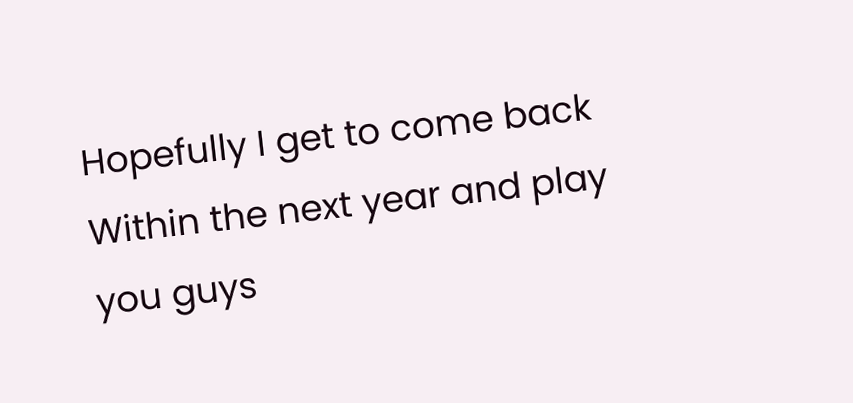Hopefully I get to come back Within the next year and play you guys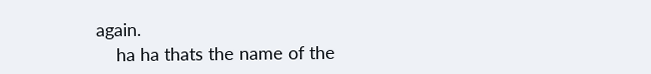again.
    ha ha thats the name of the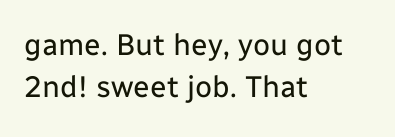game. But hey, you got 2nd! sweet job. That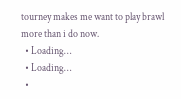tourney makes me want to play brawl more than i do now.
  • Loading…
  • Loading…
  •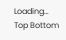Loading…
Top Bottom